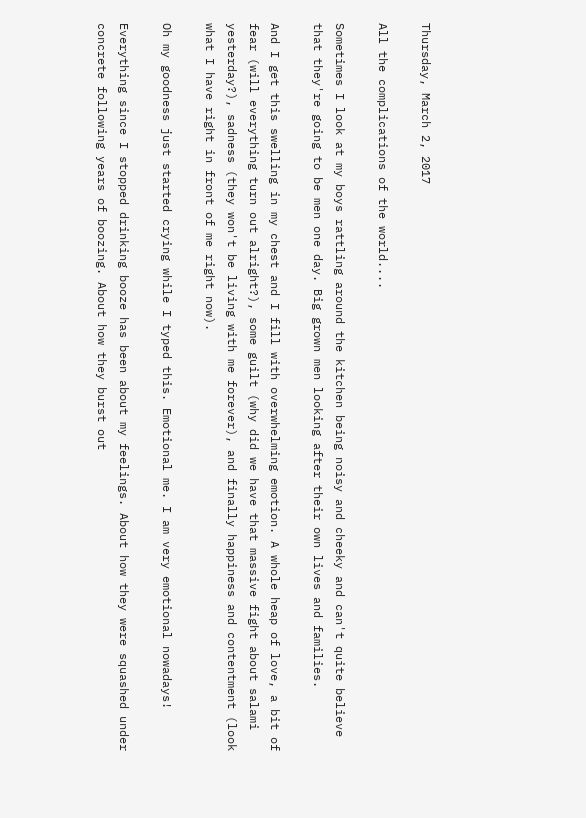Thursday, March 2, 2017

All the complications of the world....

Sometimes I look at my boys rattling around the kitchen being noisy and cheeky and can't quite believe that they're going to be men one day. Big grown men looking after their own lives and families.

And I get this swelling in my chest and I fill with overwhelming emotion. A whole heap of love, a bit of fear (will everything turn out alright?), some guilt (why did we have that massive fight about salami yesterday?), sadness (they won't be living with me forever), and finally happiness and contentment (look what I have right in front of me right now).

Oh my goodness just started crying while I typed this. Emotional me. I am very emotional nowadays!

Everything since I stopped drinking booze has been about my feelings. About how they were squashed under concrete following years of boozing. About how they burst out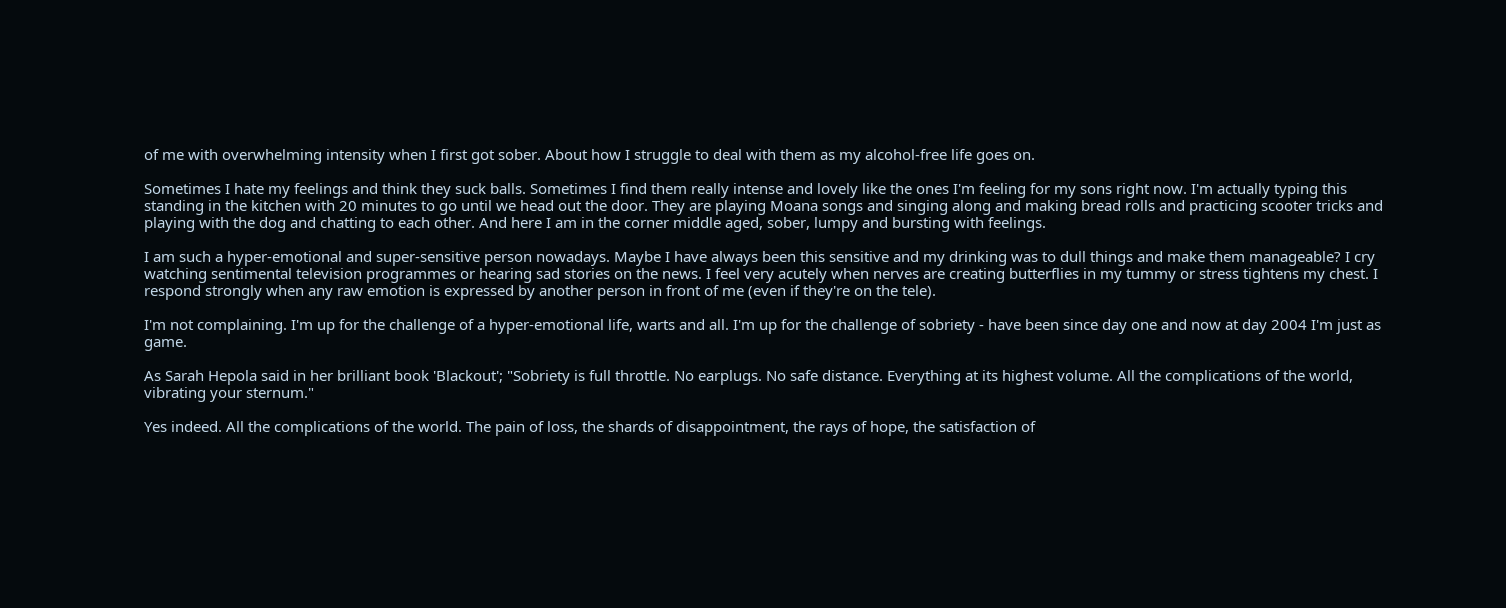of me with overwhelming intensity when I first got sober. About how I struggle to deal with them as my alcohol-free life goes on.

Sometimes I hate my feelings and think they suck balls. Sometimes I find them really intense and lovely like the ones I'm feeling for my sons right now. I'm actually typing this standing in the kitchen with 20 minutes to go until we head out the door. They are playing Moana songs and singing along and making bread rolls and practicing scooter tricks and playing with the dog and chatting to each other. And here I am in the corner middle aged, sober, lumpy and bursting with feelings.

I am such a hyper-emotional and super-sensitive person nowadays. Maybe I have always been this sensitive and my drinking was to dull things and make them manageable? I cry watching sentimental television programmes or hearing sad stories on the news. I feel very acutely when nerves are creating butterflies in my tummy or stress tightens my chest. I respond strongly when any raw emotion is expressed by another person in front of me (even if they're on the tele).

I'm not complaining. I'm up for the challenge of a hyper-emotional life, warts and all. I'm up for the challenge of sobriety - have been since day one and now at day 2004 I'm just as game.

As Sarah Hepola said in her brilliant book 'Blackout'; "Sobriety is full throttle. No earplugs. No safe distance. Everything at its highest volume. All the complications of the world, vibrating your sternum."

Yes indeed. All the complications of the world. The pain of loss, the shards of disappointment, the rays of hope, the satisfaction of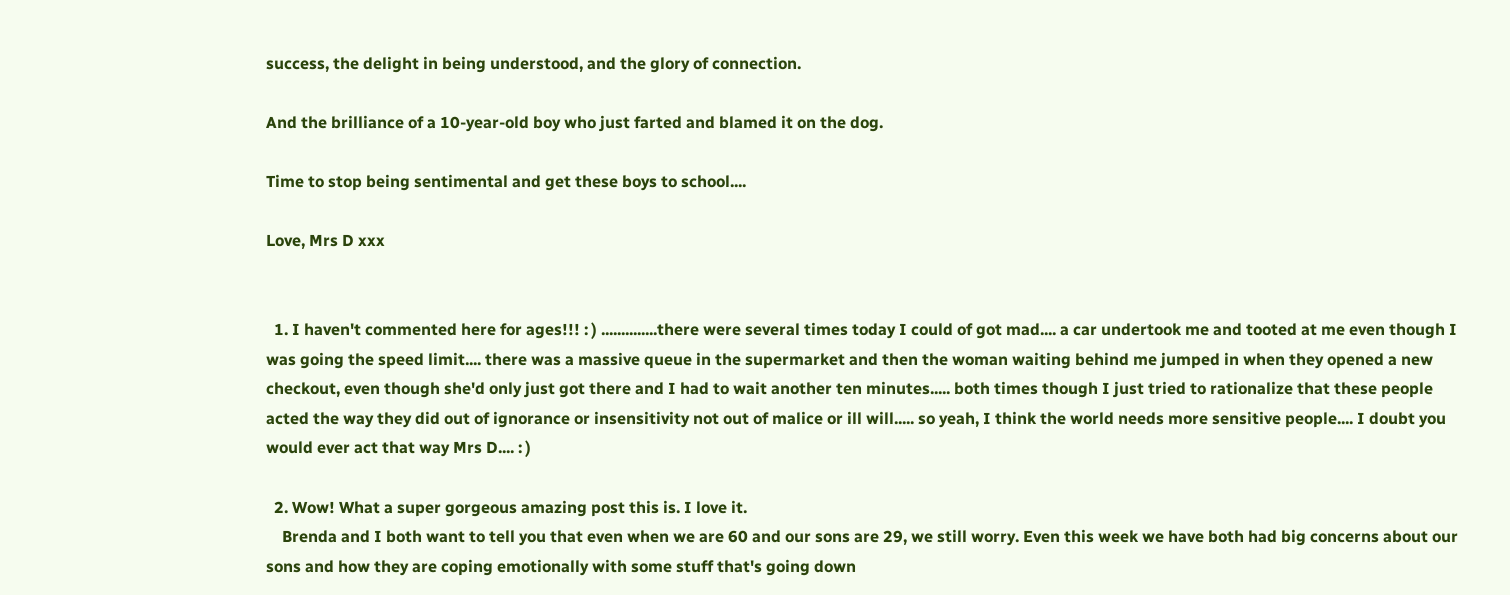success, the delight in being understood, and the glory of connection.

And the brilliance of a 10-year-old boy who just farted and blamed it on the dog.

Time to stop being sentimental and get these boys to school....

Love, Mrs D xxx


  1. I haven't commented here for ages!!! : ) ..............there were several times today I could of got mad.... a car undertook me and tooted at me even though I was going the speed limit.... there was a massive queue in the supermarket and then the woman waiting behind me jumped in when they opened a new checkout, even though she'd only just got there and I had to wait another ten minutes..... both times though I just tried to rationalize that these people acted the way they did out of ignorance or insensitivity not out of malice or ill will..... so yeah, I think the world needs more sensitive people.... I doubt you would ever act that way Mrs D.... : )

  2. Wow! What a super gorgeous amazing post this is. I love it.
    Brenda and I both want to tell you that even when we are 60 and our sons are 29, we still worry. Even this week we have both had big concerns about our sons and how they are coping emotionally with some stuff that's going down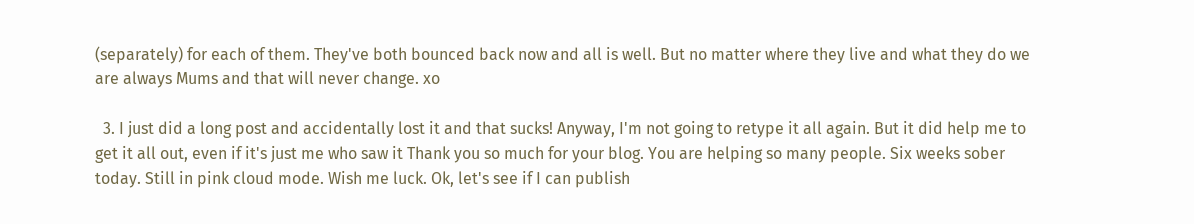(separately) for each of them. They've both bounced back now and all is well. But no matter where they live and what they do we are always Mums and that will never change. xo

  3. I just did a long post and accidentally lost it and that sucks! Anyway, I'm not going to retype it all again. But it did help me to get it all out, even if it's just me who saw it Thank you so much for your blog. You are helping so many people. Six weeks sober today. Still in pink cloud mode. Wish me luck. Ok, let's see if I can publish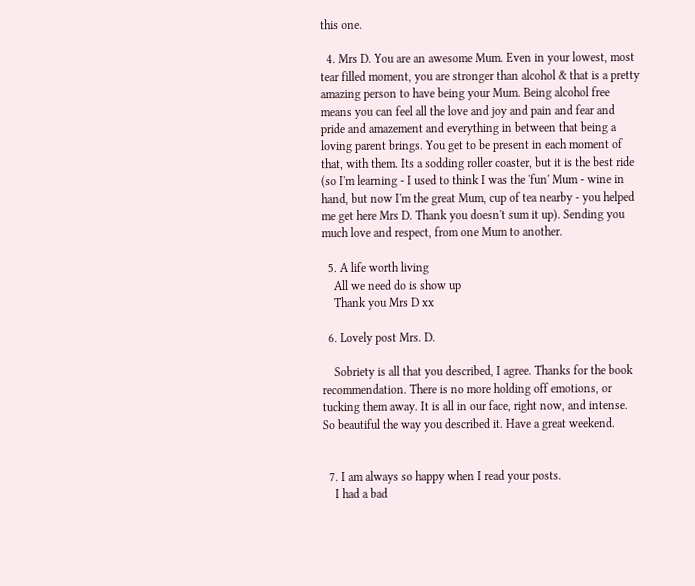this one.

  4. Mrs D. You are an awesome Mum. Even in your lowest, most tear filled moment, you are stronger than alcohol & that is a pretty amazing person to have being your Mum. Being alcohol free means you can feel all the love and joy and pain and fear and pride and amazement and everything in between that being a loving parent brings. You get to be present in each moment of that, with them. Its a sodding roller coaster, but it is the best ride (so I'm learning - I used to think I was the 'fun' Mum - wine in hand, but now I'm the great Mum, cup of tea nearby - you helped me get here Mrs D. Thank you doesn't sum it up). Sending you much love and respect, from one Mum to another.

  5. A life worth living
    All we need do is show up
    Thank you Mrs D xx

  6. Lovely post Mrs. D.

    Sobriety is all that you described, I agree. Thanks for the book recommendation. There is no more holding off emotions, or tucking them away. It is all in our face, right now, and intense. So beautiful the way you described it. Have a great weekend.


  7. I am always so happy when I read your posts.
    I had a bad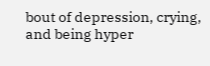bout of depression, crying, and being hyper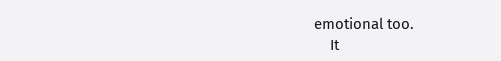emotional too.
    It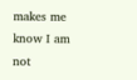makes me know I am not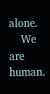alone.
    We are human.